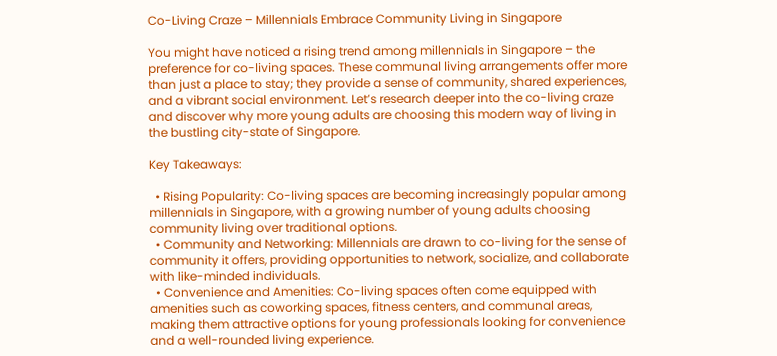Co-Living Craze – Millennials Embrace Community Living in Singapore

You might have noticed a rising trend among millennials in Singapore – the preference for co-living spaces. These communal living arrangements offer more than just a place to stay; they provide a sense of community, shared experiences, and a vibrant social environment. Let’s research deeper into the co-living craze and discover why more young adults are choosing this modern way of living in the bustling city-state of Singapore.

Key Takeaways:

  • Rising Popularity: Co-living spaces are becoming increasingly popular among millennials in Singapore, with a growing number of young adults choosing community living over traditional options.
  • Community and Networking: Millennials are drawn to co-living for the sense of community it offers, providing opportunities to network, socialize, and collaborate with like-minded individuals.
  • Convenience and Amenities: Co-living spaces often come equipped with amenities such as coworking spaces, fitness centers, and communal areas, making them attractive options for young professionals looking for convenience and a well-rounded living experience.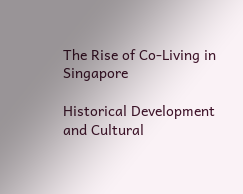The Rise of Co-Living in Singapore

Historical Development and Cultural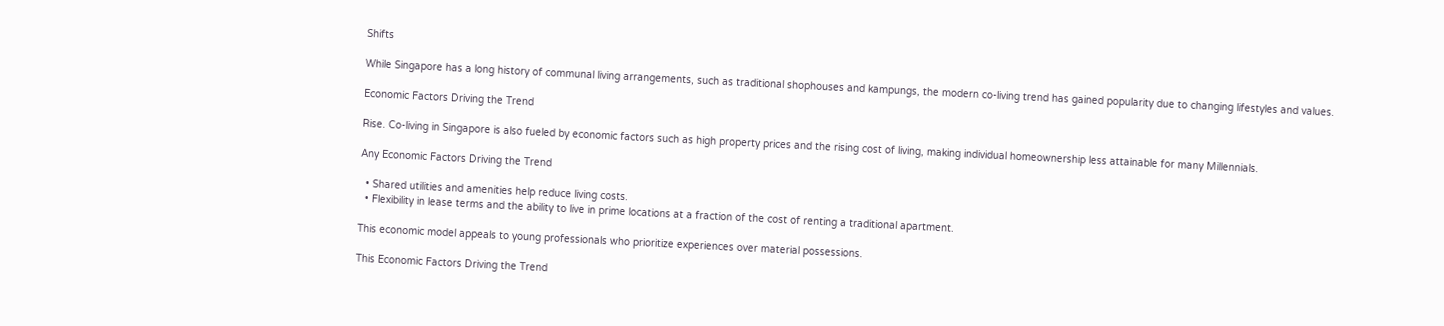Shifts

While Singapore has a long history of communal living arrangements, such as traditional shophouses and kampungs, the modern co-living trend has gained popularity due to changing lifestyles and values.

Economic Factors Driving the Trend

Rise. Co-living in Singapore is also fueled by economic factors such as high property prices and the rising cost of living, making individual homeownership less attainable for many Millennials.

Any Economic Factors Driving the Trend

  • Shared utilities and amenities help reduce living costs.
  • Flexibility in lease terms and the ability to live in prime locations at a fraction of the cost of renting a traditional apartment.

This economic model appeals to young professionals who prioritize experiences over material possessions.

This Economic Factors Driving the Trend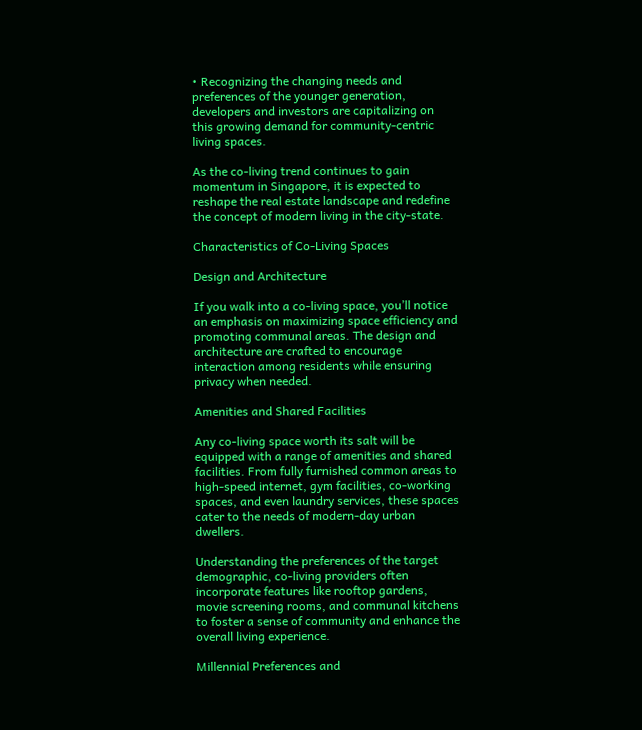• Recognizing the changing needs and preferences of the younger generation, developers and investors are capitalizing on this growing demand for community-centric living spaces.

As the co-living trend continues to gain momentum in Singapore, it is expected to reshape the real estate landscape and redefine the concept of modern living in the city-state.

Characteristics of Co-Living Spaces

Design and Architecture

If you walk into a co-living space, you’ll notice an emphasis on maximizing space efficiency and promoting communal areas. The design and architecture are crafted to encourage interaction among residents while ensuring privacy when needed.

Amenities and Shared Facilities

Any co-living space worth its salt will be equipped with a range of amenities and shared facilities. From fully furnished common areas to high-speed internet, gym facilities, co-working spaces, and even laundry services, these spaces cater to the needs of modern-day urban dwellers.

Understanding the preferences of the target demographic, co-living providers often incorporate features like rooftop gardens, movie screening rooms, and communal kitchens to foster a sense of community and enhance the overall living experience.

Millennial Preferences and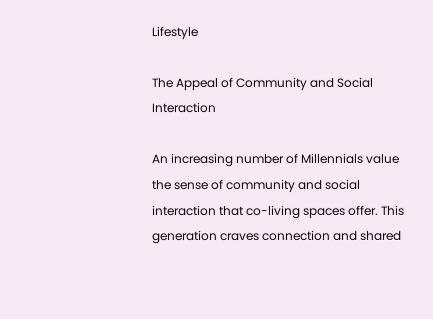Lifestyle

The Appeal of Community and Social Interaction

An increasing number of Millennials value the sense of community and social interaction that co-living spaces offer. This generation craves connection and shared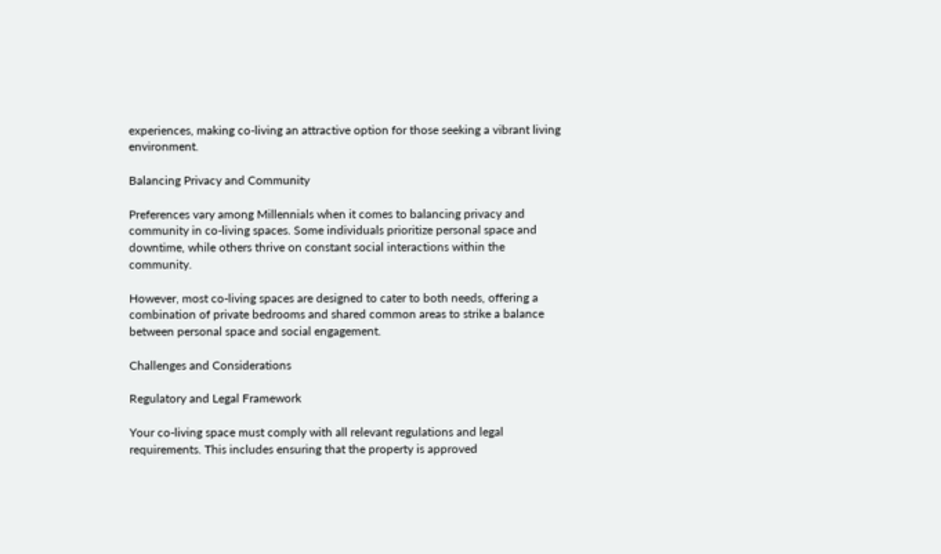experiences, making co-living an attractive option for those seeking a vibrant living environment.

Balancing Privacy and Community

Preferences vary among Millennials when it comes to balancing privacy and community in co-living spaces. Some individuals prioritize personal space and downtime, while others thrive on constant social interactions within the community.

However, most co-living spaces are designed to cater to both needs, offering a combination of private bedrooms and shared common areas to strike a balance between personal space and social engagement.

Challenges and Considerations

Regulatory and Legal Framework

Your co-living space must comply with all relevant regulations and legal requirements. This includes ensuring that the property is approved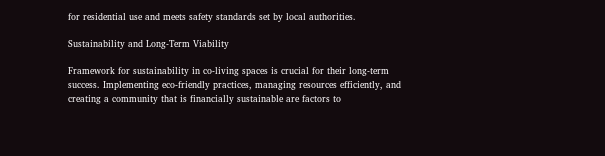for residential use and meets safety standards set by local authorities.

Sustainability and Long-Term Viability

Framework for sustainability in co-living spaces is crucial for their long-term success. Implementing eco-friendly practices, managing resources efficiently, and creating a community that is financially sustainable are factors to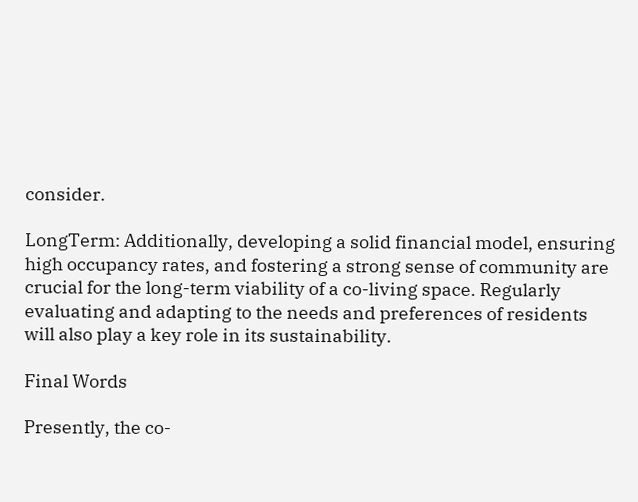consider.

LongTerm: Additionally, developing a solid financial model, ensuring high occupancy rates, and fostering a strong sense of community are crucial for the long-term viability of a co-living space. Regularly evaluating and adapting to the needs and preferences of residents will also play a key role in its sustainability.

Final Words

Presently, the co-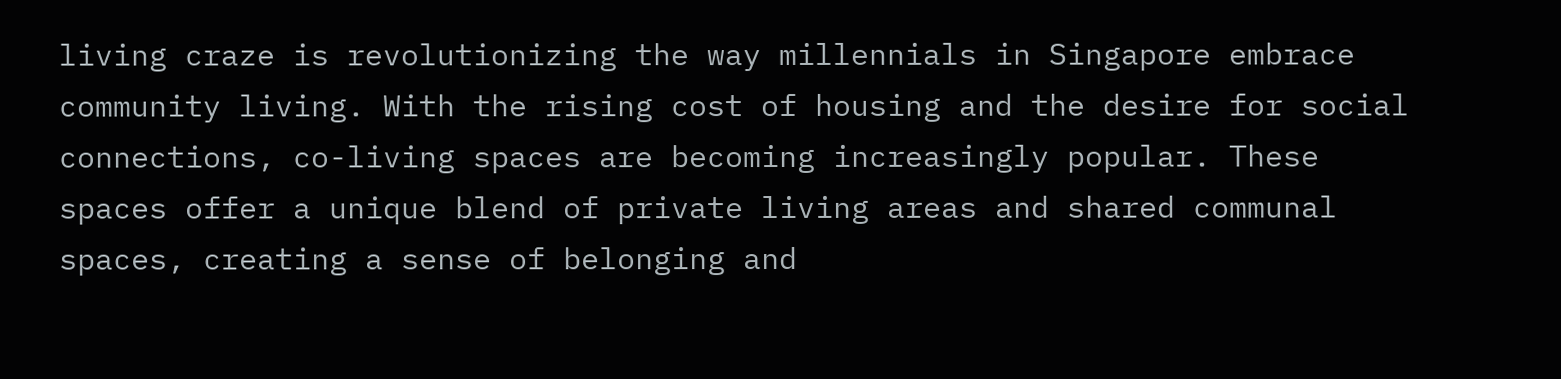living craze is revolutionizing the way millennials in Singapore embrace community living. With the rising cost of housing and the desire for social connections, co-living spaces are becoming increasingly popular. These spaces offer a unique blend of private living areas and shared communal spaces, creating a sense of belonging and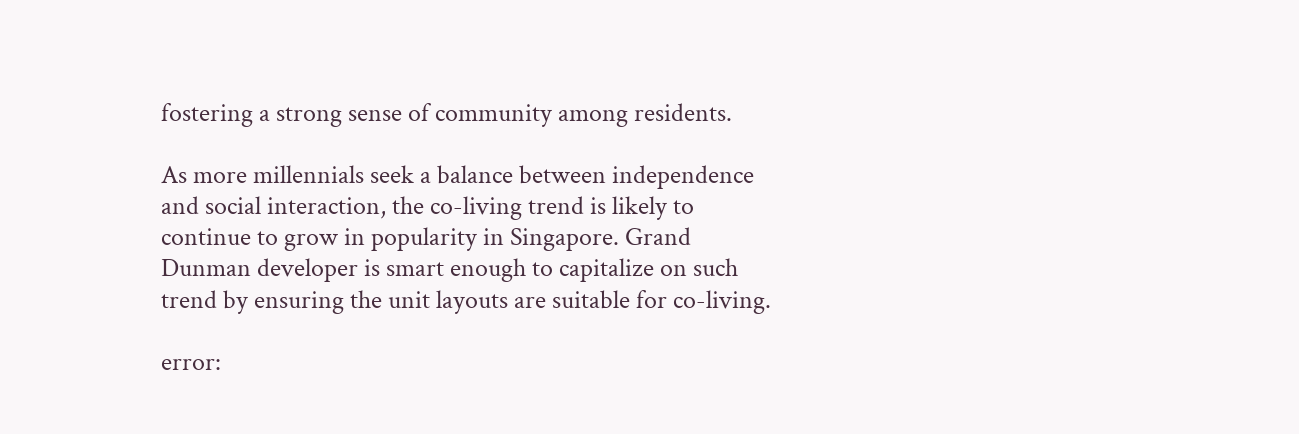fostering a strong sense of community among residents.

As more millennials seek a balance between independence and social interaction, the co-living trend is likely to continue to grow in popularity in Singapore. Grand Dunman developer is smart enough to capitalize on such trend by ensuring the unit layouts are suitable for co-living.

error: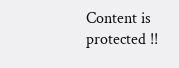Content is protected !!